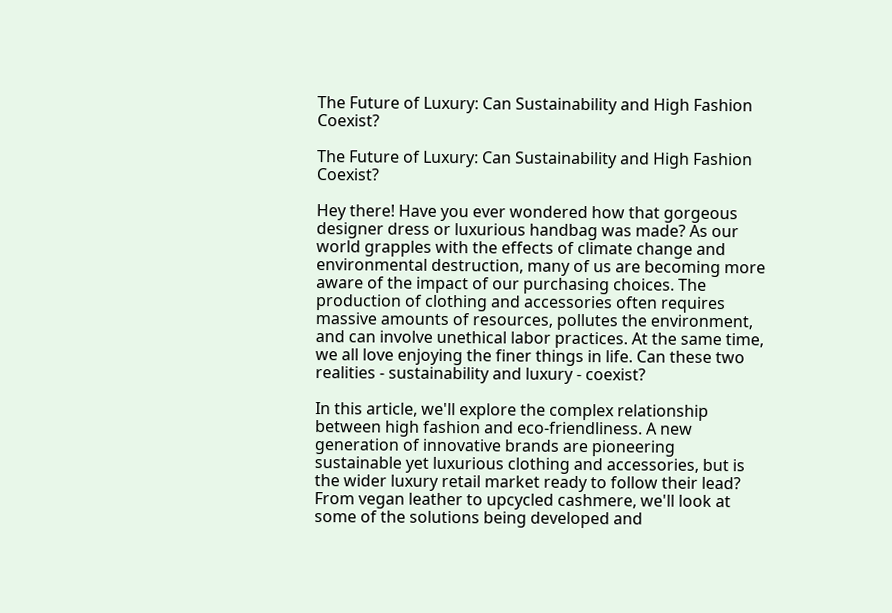The Future of Luxury: Can Sustainability and High Fashion Coexist?

The Future of Luxury: Can Sustainability and High Fashion Coexist?

Hey there! Have you ever wondered how that gorgeous designer dress or luxurious handbag was made? As our world grapples with the effects of climate change and environmental destruction, many of us are becoming more aware of the impact of our purchasing choices. The production of clothing and accessories often requires massive amounts of resources, pollutes the environment, and can involve unethical labor practices. At the same time, we all love enjoying the finer things in life. Can these two realities - sustainability and luxury - coexist?

In this article, we'll explore the complex relationship between high fashion and eco-friendliness. A new generation of innovative brands are pioneering sustainable yet luxurious clothing and accessories, but is the wider luxury retail market ready to follow their lead? From vegan leather to upcycled cashmere, we'll look at some of the solutions being developed and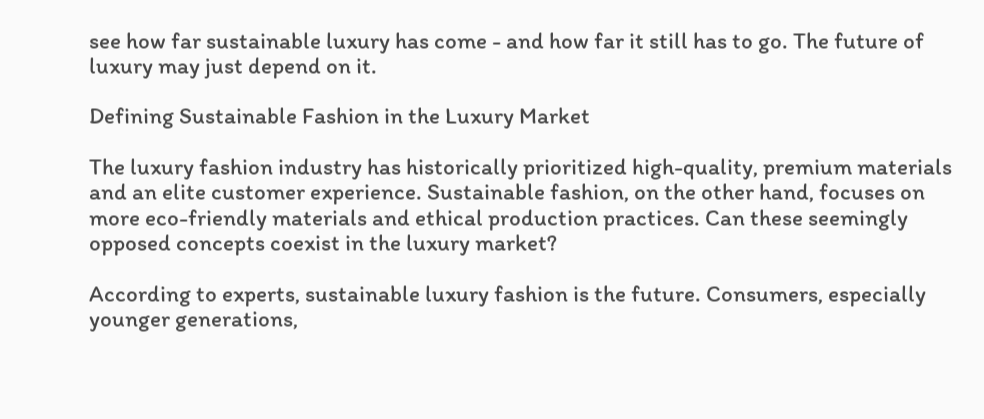see how far sustainable luxury has come - and how far it still has to go. The future of luxury may just depend on it.

Defining Sustainable Fashion in the Luxury Market

The luxury fashion industry has historically prioritized high-quality, premium materials and an elite customer experience. Sustainable fashion, on the other hand, focuses on more eco-friendly materials and ethical production practices. Can these seemingly opposed concepts coexist in the luxury market?

According to experts, sustainable luxury fashion is the future. Consumers, especially younger generations,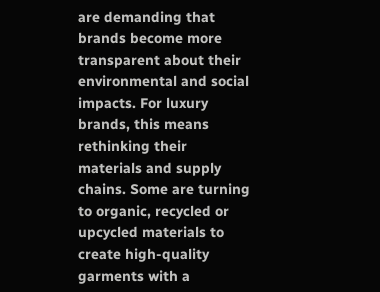are demanding that brands become more transparent about their environmental and social impacts. For luxury brands, this means rethinking their materials and supply chains. Some are turning to organic, recycled or upcycled materials to create high-quality garments with a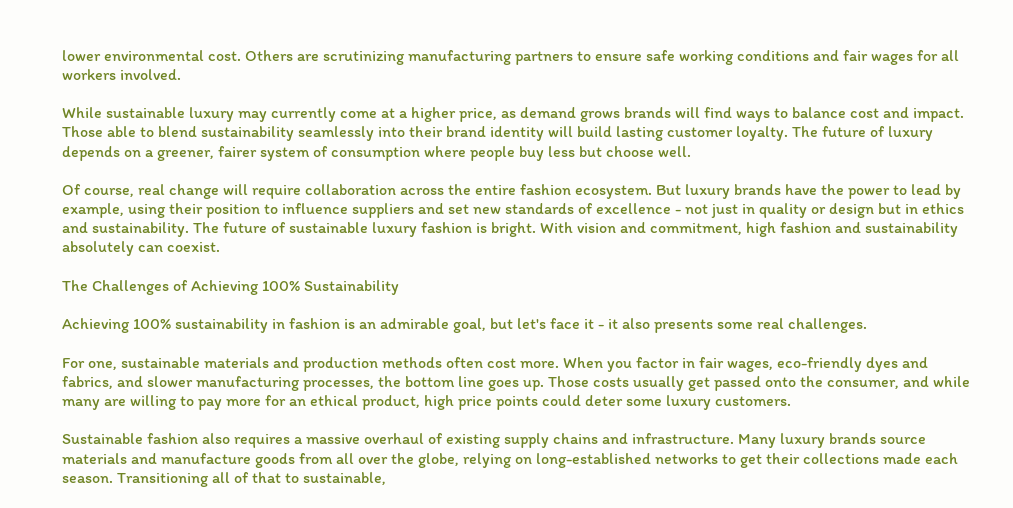lower environmental cost. Others are scrutinizing manufacturing partners to ensure safe working conditions and fair wages for all workers involved.

While sustainable luxury may currently come at a higher price, as demand grows brands will find ways to balance cost and impact. Those able to blend sustainability seamlessly into their brand identity will build lasting customer loyalty. The future of luxury depends on a greener, fairer system of consumption where people buy less but choose well.

Of course, real change will require collaboration across the entire fashion ecosystem. But luxury brands have the power to lead by example, using their position to influence suppliers and set new standards of excellence - not just in quality or design but in ethics and sustainability. The future of sustainable luxury fashion is bright. With vision and commitment, high fashion and sustainability absolutely can coexist.

The Challenges of Achieving 100% Sustainability

Achieving 100% sustainability in fashion is an admirable goal, but let's face it - it also presents some real challenges.

For one, sustainable materials and production methods often cost more. When you factor in fair wages, eco-friendly dyes and fabrics, and slower manufacturing processes, the bottom line goes up. Those costs usually get passed onto the consumer, and while many are willing to pay more for an ethical product, high price points could deter some luxury customers.

Sustainable fashion also requires a massive overhaul of existing supply chains and infrastructure. Many luxury brands source materials and manufacture goods from all over the globe, relying on long-established networks to get their collections made each season. Transitioning all of that to sustainable,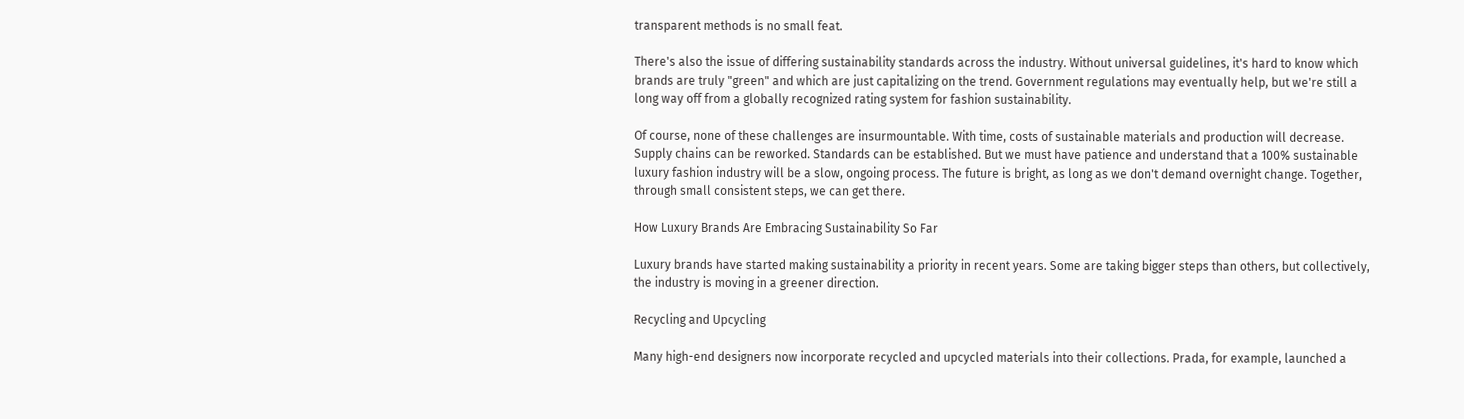transparent methods is no small feat.

There's also the issue of differing sustainability standards across the industry. Without universal guidelines, it's hard to know which brands are truly "green" and which are just capitalizing on the trend. Government regulations may eventually help, but we're still a long way off from a globally recognized rating system for fashion sustainability.

Of course, none of these challenges are insurmountable. With time, costs of sustainable materials and production will decrease. Supply chains can be reworked. Standards can be established. But we must have patience and understand that a 100% sustainable luxury fashion industry will be a slow, ongoing process. The future is bright, as long as we don't demand overnight change. Together, through small consistent steps, we can get there.

How Luxury Brands Are Embracing Sustainability So Far

Luxury brands have started making sustainability a priority in recent years. Some are taking bigger steps than others, but collectively, the industry is moving in a greener direction.

Recycling and Upcycling

Many high-end designers now incorporate recycled and upcycled materials into their collections. Prada, for example, launched a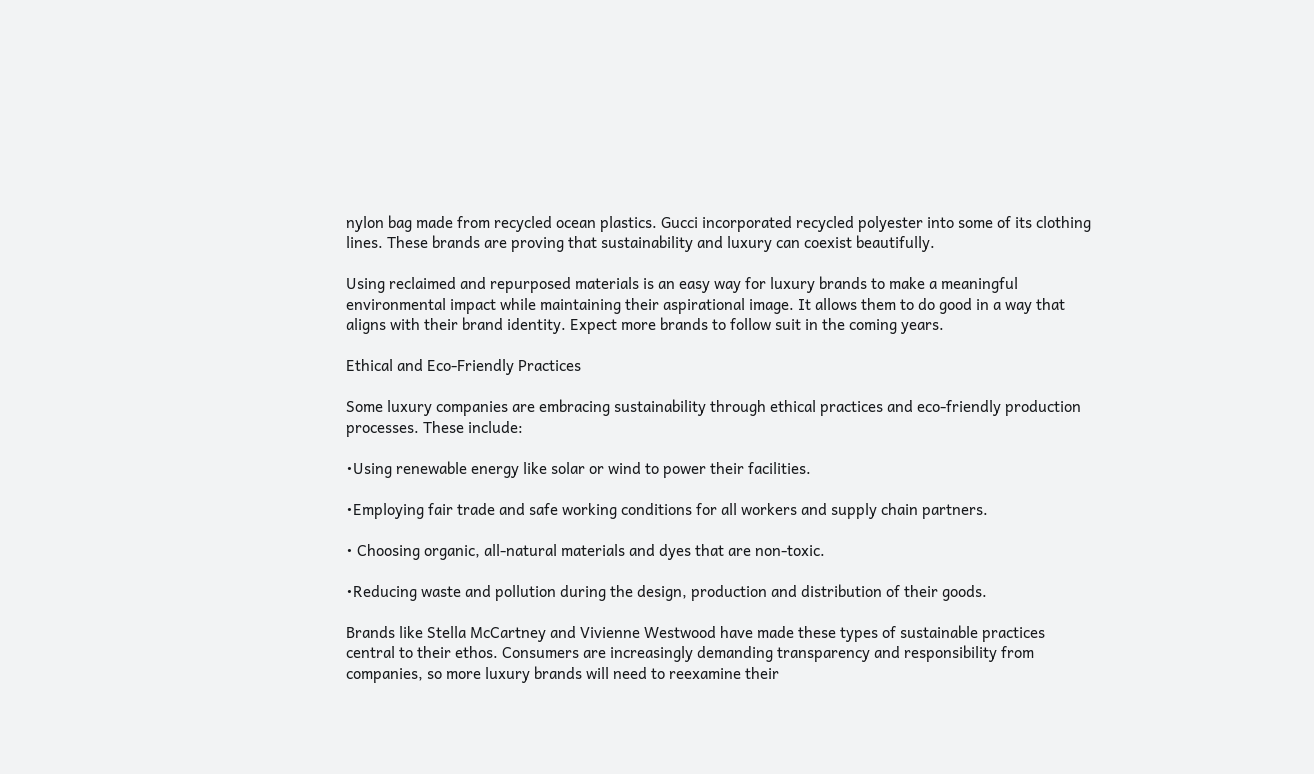nylon bag made from recycled ocean plastics. Gucci incorporated recycled polyester into some of its clothing lines. These brands are proving that sustainability and luxury can coexist beautifully.

Using reclaimed and repurposed materials is an easy way for luxury brands to make a meaningful environmental impact while maintaining their aspirational image. It allows them to do good in a way that aligns with their brand identity. Expect more brands to follow suit in the coming years.

Ethical and Eco-Friendly Practices

Some luxury companies are embracing sustainability through ethical practices and eco-friendly production processes. These include:

•Using renewable energy like solar or wind to power their facilities.

•Employing fair trade and safe working conditions for all workers and supply chain partners.

• Choosing organic, all-natural materials and dyes that are non-toxic.

•Reducing waste and pollution during the design, production and distribution of their goods.

Brands like Stella McCartney and Vivienne Westwood have made these types of sustainable practices central to their ethos. Consumers are increasingly demanding transparency and responsibility from companies, so more luxury brands will need to reexamine their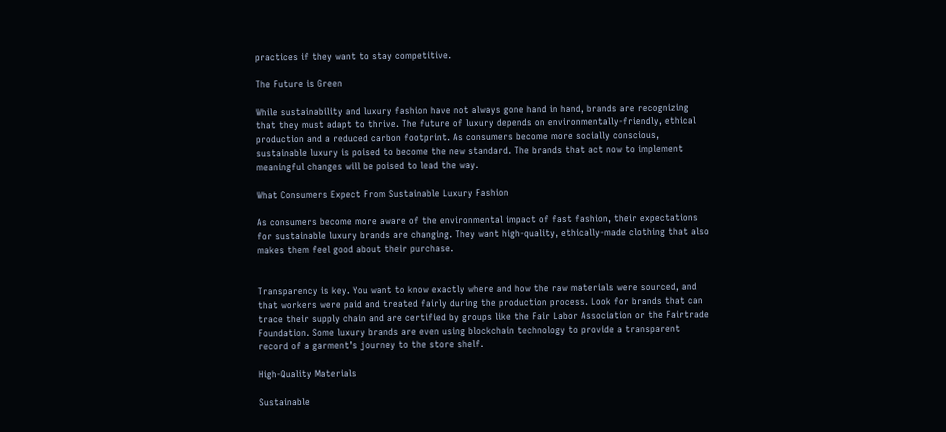practices if they want to stay competitive.

The Future is Green

While sustainability and luxury fashion have not always gone hand in hand, brands are recognizing that they must adapt to thrive. The future of luxury depends on environmentally-friendly, ethical production and a reduced carbon footprint. As consumers become more socially conscious, sustainable luxury is poised to become the new standard. The brands that act now to implement meaningful changes will be poised to lead the way.

What Consumers Expect From Sustainable Luxury Fashion

As consumers become more aware of the environmental impact of fast fashion, their expectations for sustainable luxury brands are changing. They want high-quality, ethically-made clothing that also makes them feel good about their purchase.


Transparency is key. You want to know exactly where and how the raw materials were sourced, and that workers were paid and treated fairly during the production process. Look for brands that can trace their supply chain and are certified by groups like the Fair Labor Association or the Fairtrade Foundation. Some luxury brands are even using blockchain technology to provide a transparent record of a garment’s journey to the store shelf.

High-Quality Materials

Sustainable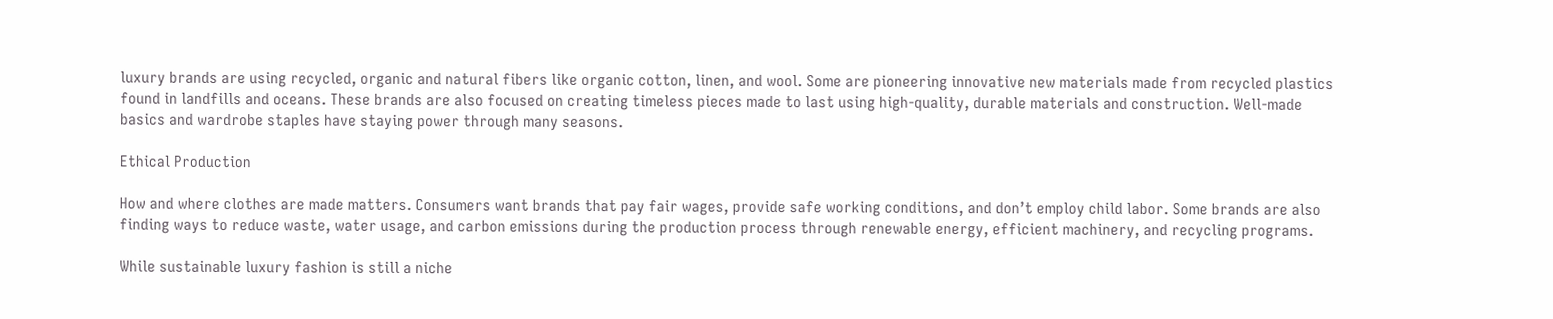luxury brands are using recycled, organic and natural fibers like organic cotton, linen, and wool. Some are pioneering innovative new materials made from recycled plastics found in landfills and oceans. These brands are also focused on creating timeless pieces made to last using high-quality, durable materials and construction. Well-made basics and wardrobe staples have staying power through many seasons.

Ethical Production

How and where clothes are made matters. Consumers want brands that pay fair wages, provide safe working conditions, and don’t employ child labor. Some brands are also finding ways to reduce waste, water usage, and carbon emissions during the production process through renewable energy, efficient machinery, and recycling programs.

While sustainable luxury fashion is still a niche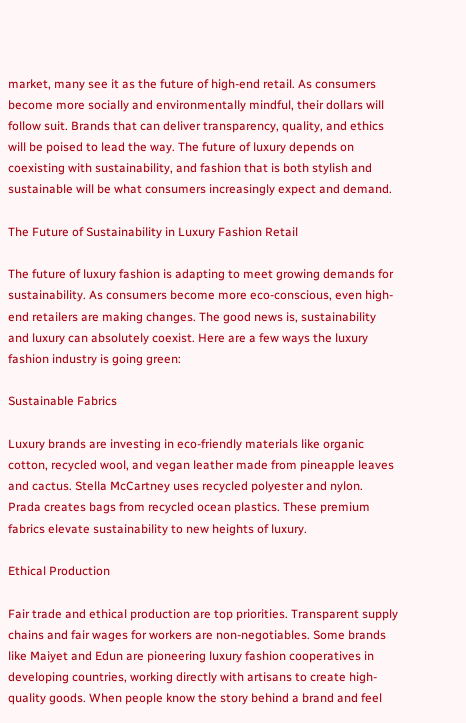market, many see it as the future of high-end retail. As consumers become more socially and environmentally mindful, their dollars will follow suit. Brands that can deliver transparency, quality, and ethics will be poised to lead the way. The future of luxury depends on coexisting with sustainability, and fashion that is both stylish and sustainable will be what consumers increasingly expect and demand.

The Future of Sustainability in Luxury Fashion Retail

The future of luxury fashion is adapting to meet growing demands for sustainability. As consumers become more eco-conscious, even high-end retailers are making changes. The good news is, sustainability and luxury can absolutely coexist. Here are a few ways the luxury fashion industry is going green:

Sustainable Fabrics

Luxury brands are investing in eco-friendly materials like organic cotton, recycled wool, and vegan leather made from pineapple leaves and cactus. Stella McCartney uses recycled polyester and nylon. Prada creates bags from recycled ocean plastics. These premium fabrics elevate sustainability to new heights of luxury.

Ethical Production

Fair trade and ethical production are top priorities. Transparent supply chains and fair wages for workers are non-negotiables. Some brands like Maiyet and Edun are pioneering luxury fashion cooperatives in developing countries, working directly with artisans to create high-quality goods. When people know the story behind a brand and feel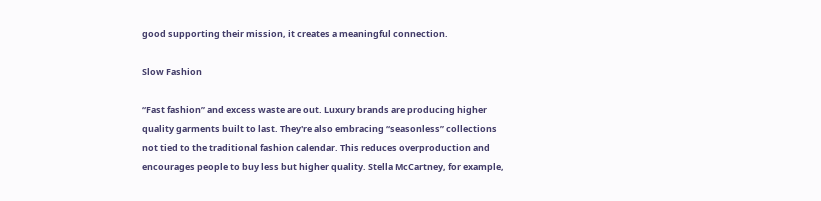good supporting their mission, it creates a meaningful connection.

Slow Fashion

“Fast fashion” and excess waste are out. Luxury brands are producing higher quality garments built to last. They're also embracing “seasonless” collections not tied to the traditional fashion calendar. This reduces overproduction and encourages people to buy less but higher quality. Stella McCartney, for example,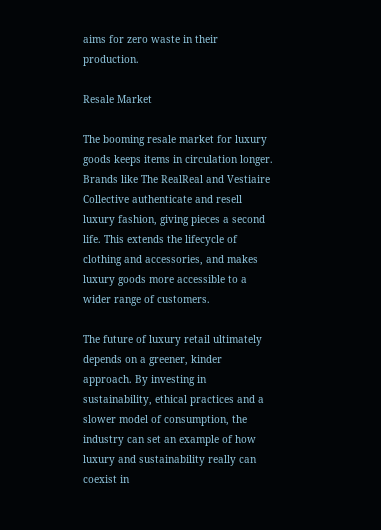aims for zero waste in their production.

Resale Market

The booming resale market for luxury goods keeps items in circulation longer. Brands like The RealReal and Vestiaire Collective authenticate and resell luxury fashion, giving pieces a second life. This extends the lifecycle of clothing and accessories, and makes luxury goods more accessible to a wider range of customers.

The future of luxury retail ultimately depends on a greener, kinder approach. By investing in sustainability, ethical practices and a slower model of consumption, the industry can set an example of how luxury and sustainability really can coexist in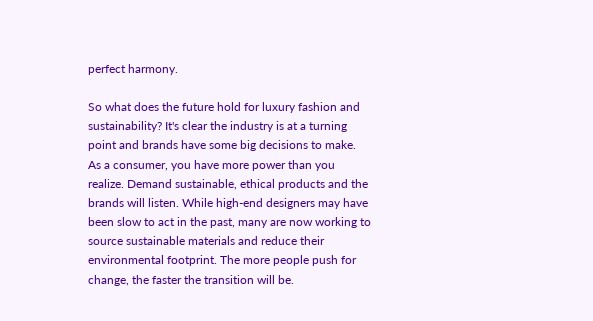perfect harmony.

So what does the future hold for luxury fashion and sustainability? It's clear the industry is at a turning point and brands have some big decisions to make. As a consumer, you have more power than you realize. Demand sustainable, ethical products and the brands will listen. While high-end designers may have been slow to act in the past, many are now working to source sustainable materials and reduce their environmental footprint. The more people push for change, the faster the transition will be.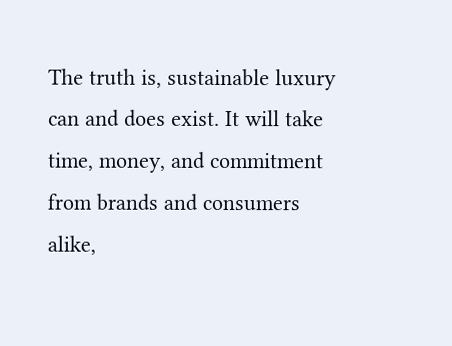The truth is, sustainable luxury can and does exist. It will take time, money, and commitment from brands and consumers alike,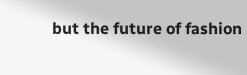but the future of fashion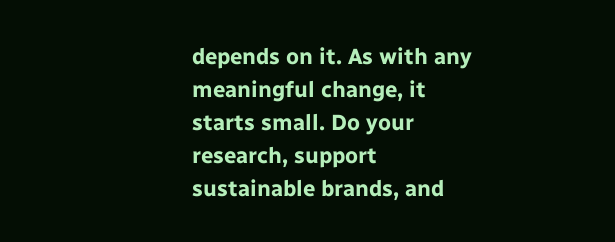depends on it. As with any meaningful change, it starts small. Do your research, support sustainable brands, and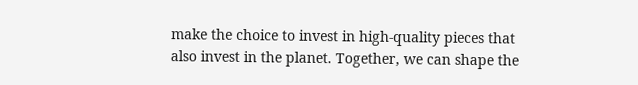make the choice to invest in high-quality pieces that also invest in the planet. Together, we can shape the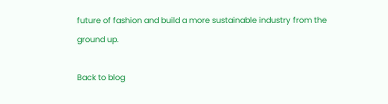future of fashion and build a more sustainable industry from the ground up.

Back to blog